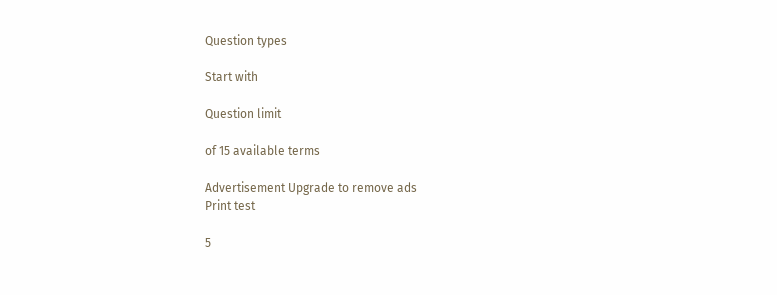Question types

Start with

Question limit

of 15 available terms

Advertisement Upgrade to remove ads
Print test

5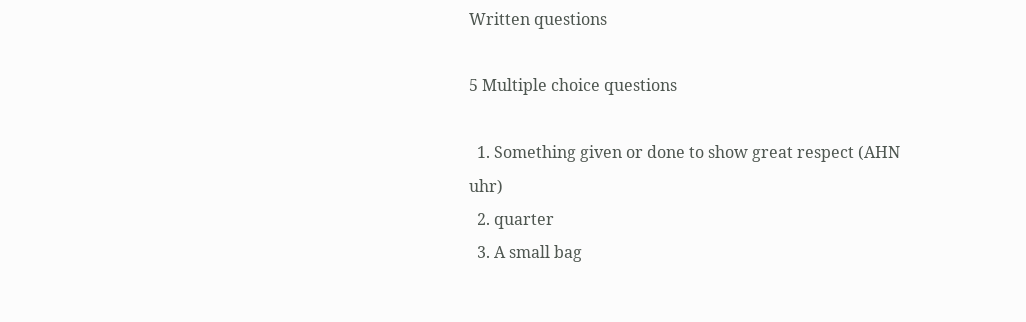Written questions

5 Multiple choice questions

  1. Something given or done to show great respect (AHN uhr)
  2. quarter
  3. A small bag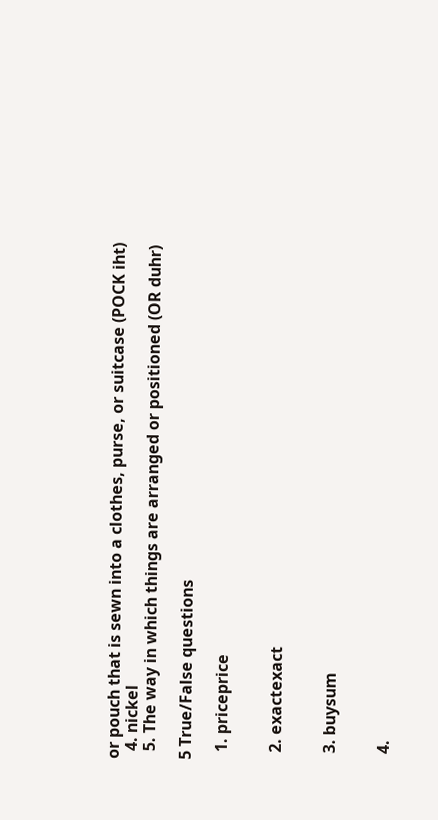or pouch that is sewn into a clothes, purse, or suitcase (POCK iht)
  4. nickel
  5. The way in which things are arranged or positioned (OR duhr)

5 True/False questions

  1. priceprice


  2. exactexact


  3. buysum


  4.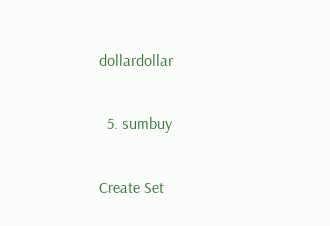dollardollar


  5. sumbuy


Create Set